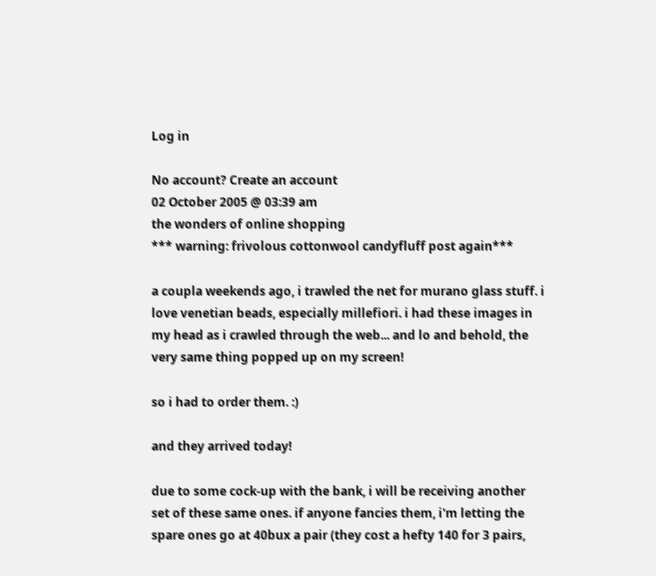Log in

No account? Create an account
02 October 2005 @ 03:39 am
the wonders of online shopping
*** warning: frivolous cottonwool candyfluff post again***

a coupla weekends ago, i trawled the net for murano glass stuff. i love venetian beads, especially millefiori. i had these images in my head as i crawled through the web... and lo and behold, the very same thing popped up on my screen!

so i had to order them. :)

and they arrived today!

due to some cock-up with the bank, i will be receiving another set of these same ones. if anyone fancies them, i'm letting the spare ones go at 40bux a pair (they cost a hefty 140 for 3 pairs,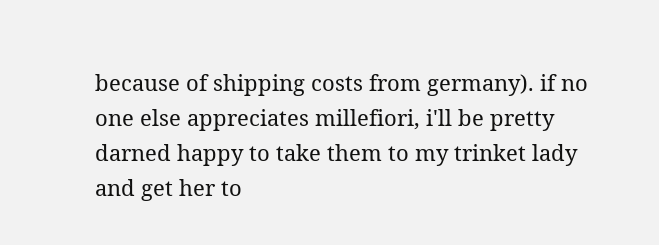because of shipping costs from germany). if no one else appreciates millefiori, i'll be pretty darned happy to take them to my trinket lady and get her to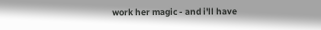work her magic - and i'll have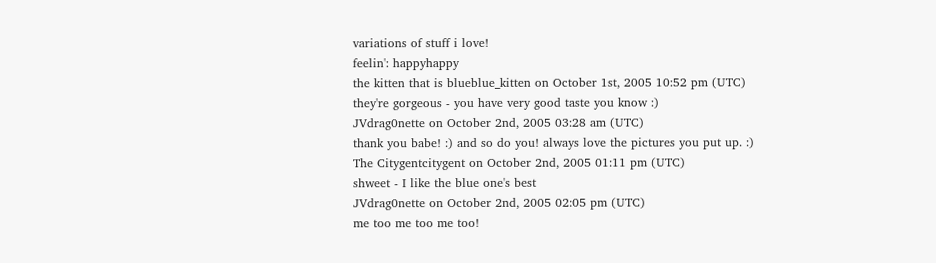variations of stuff i love!
feelin': happyhappy
the kitten that is blueblue_kitten on October 1st, 2005 10:52 pm (UTC)
they're gorgeous - you have very good taste you know :)
JVdrag0nette on October 2nd, 2005 03:28 am (UTC)
thank you babe! :) and so do you! always love the pictures you put up. :)
The Citygentcitygent on October 2nd, 2005 01:11 pm (UTC)
shweet - I like the blue one's best
JVdrag0nette on October 2nd, 2005 02:05 pm (UTC)
me too me too me too!